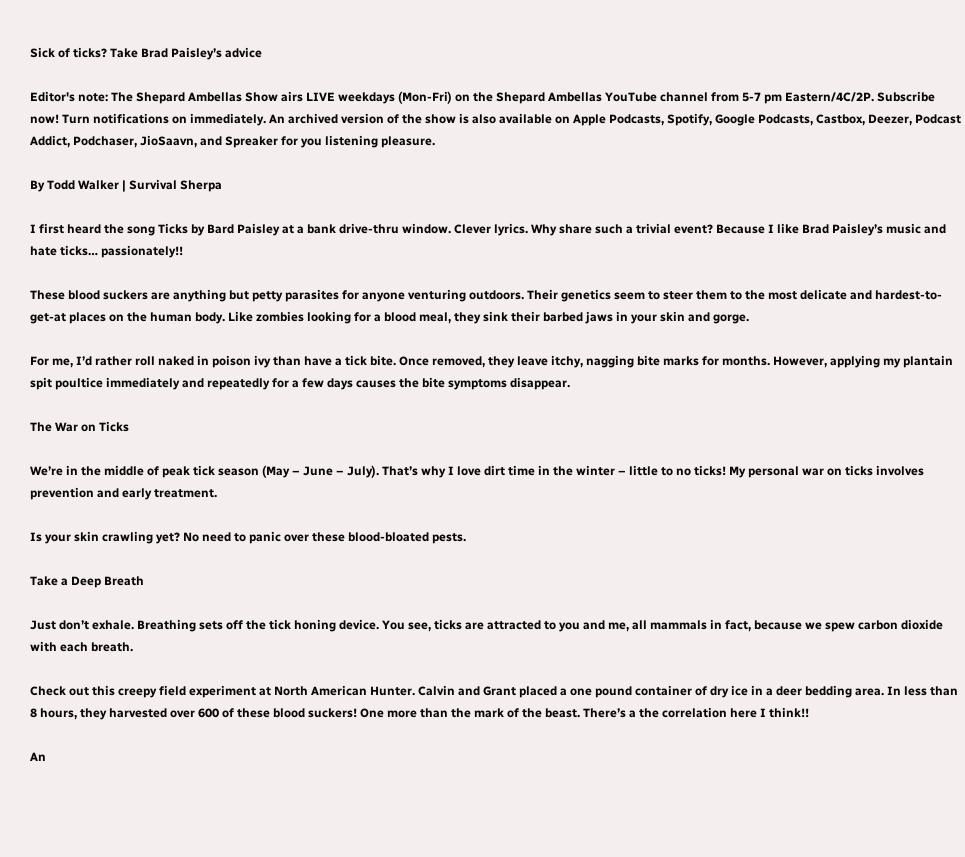Sick of ticks? Take Brad Paisley’s advice

Editor's note: The Shepard Ambellas Show airs LIVE weekdays (Mon-Fri) on the Shepard Ambellas YouTube channel from 5-7 pm Eastern/4C/2P. Subscribe now! Turn notifications on immediately. An archived version of the show is also available on Apple Podcasts, Spotify, Google Podcasts, Castbox, Deezer, Podcast Addict, Podchaser, JioSaavn, and Spreaker for you listening pleasure.

By Todd Walker | Survival Sherpa

I first heard the song Ticks by Bard Paisley at a bank drive-thru window. Clever lyrics. Why share such a trivial event? Because I like Brad Paisley’s music and hate ticks… passionately!!

These blood suckers are anything but petty parasites for anyone venturing outdoors. Their genetics seem to steer them to the most delicate and hardest-to-get-at places on the human body. Like zombies looking for a blood meal, they sink their barbed jaws in your skin and gorge.

For me, I’d rather roll naked in poison ivy than have a tick bite. Once removed, they leave itchy, nagging bite marks for months. However, applying my plantain spit poultice immediately and repeatedly for a few days causes the bite symptoms disappear.

The War on Ticks

We’re in the middle of peak tick season (May – June – July). That’s why I love dirt time in the winter – little to no ticks! My personal war on ticks involves prevention and early treatment.

Is your skin crawling yet? No need to panic over these blood-bloated pests.

Take a Deep Breath

Just don’t exhale. Breathing sets off the tick honing device. You see, ticks are attracted to you and me, all mammals in fact, because we spew carbon dioxide with each breath.

Check out this creepy field experiment at North American Hunter. Calvin and Grant placed a one pound container of dry ice in a deer bedding area. In less than 8 hours, they harvested over 600 of these blood suckers! One more than the mark of the beast. There’s a the correlation here I think!!

An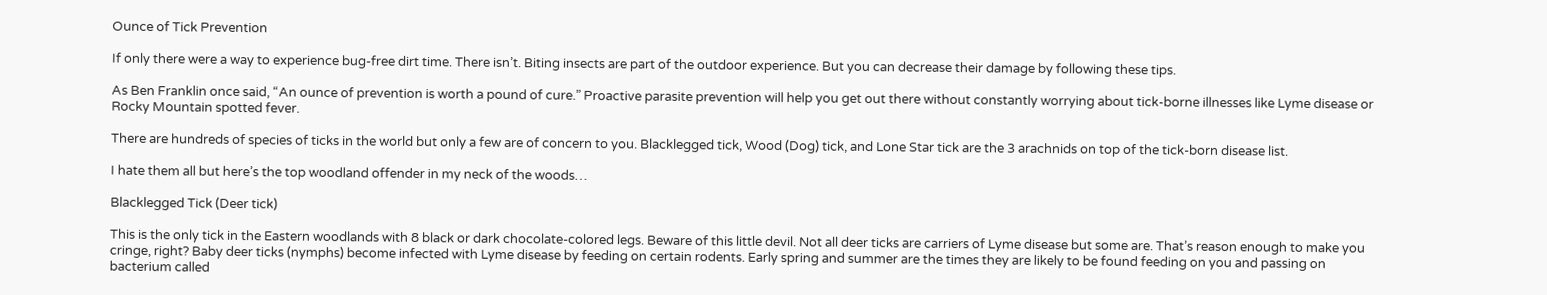Ounce of Tick Prevention

If only there were a way to experience bug-free dirt time. There isn’t. Biting insects are part of the outdoor experience. But you can decrease their damage by following these tips.

As Ben Franklin once said, “An ounce of prevention is worth a pound of cure.” Proactive parasite prevention will help you get out there without constantly worrying about tick-borne illnesses like Lyme disease or Rocky Mountain spotted fever.

There are hundreds of species of ticks in the world but only a few are of concern to you. Blacklegged tick, Wood (Dog) tick, and Lone Star tick are the 3 arachnids on top of the tick-born disease list.

I hate them all but here’s the top woodland offender in my neck of the woods…

Blacklegged Tick (Deer tick)

This is the only tick in the Eastern woodlands with 8 black or dark chocolate-colored legs. Beware of this little devil. Not all deer ticks are carriers of Lyme disease but some are. That’s reason enough to make you cringe, right? Baby deer ticks (nymphs) become infected with Lyme disease by feeding on certain rodents. Early spring and summer are the times they are likely to be found feeding on you and passing on bacterium called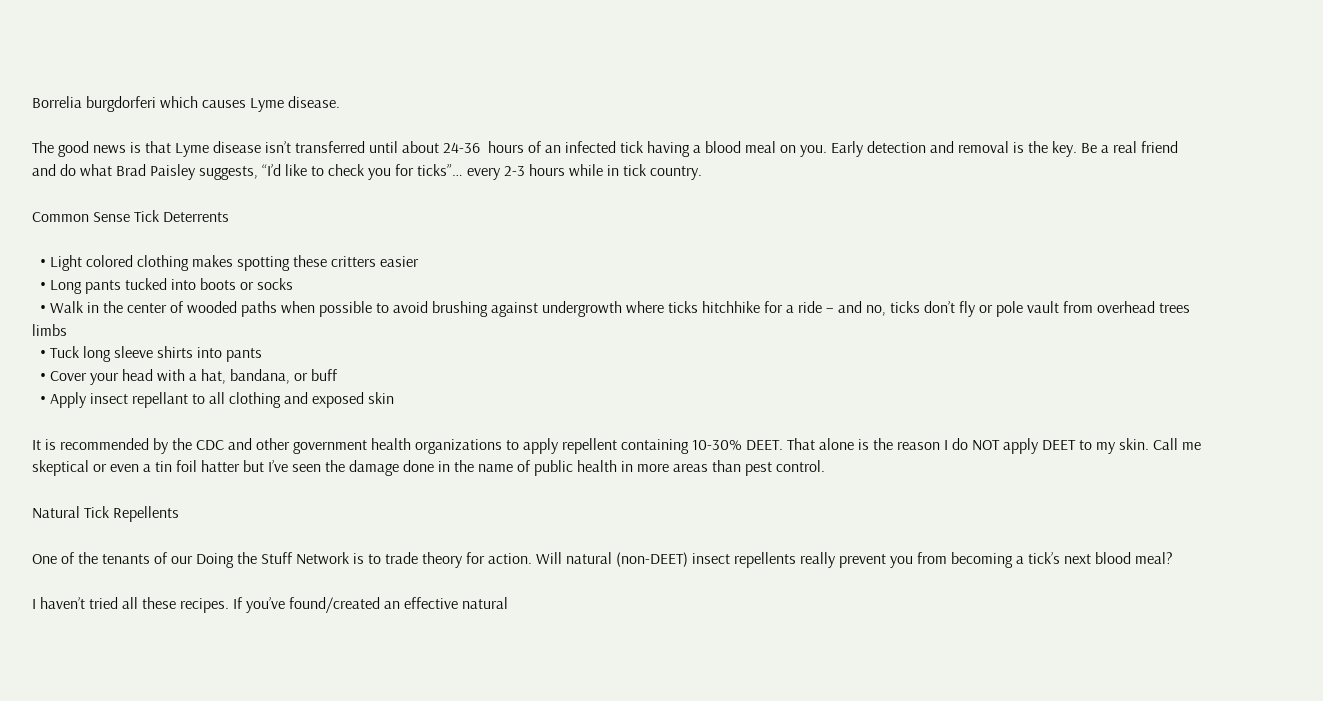Borrelia burgdorferi which causes Lyme disease.

The good news is that Lyme disease isn’t transferred until about 24-36  hours of an infected tick having a blood meal on you. Early detection and removal is the key. Be a real friend and do what Brad Paisley suggests, “I’d like to check you for ticks”… every 2-3 hours while in tick country.

Common Sense Tick Deterrents

  • Light colored clothing makes spotting these critters easier
  • Long pants tucked into boots or socks
  • Walk in the center of wooded paths when possible to avoid brushing against undergrowth where ticks hitchhike for a ride – and no, ticks don’t fly or pole vault from overhead trees limbs
  • Tuck long sleeve shirts into pants
  • Cover your head with a hat, bandana, or buff
  • Apply insect repellant to all clothing and exposed skin

It is recommended by the CDC and other government health organizations to apply repellent containing 10-30% DEET. That alone is the reason I do NOT apply DEET to my skin. Call me skeptical or even a tin foil hatter but I’ve seen the damage done in the name of public health in more areas than pest control.

Natural Tick Repellents

One of the tenants of our Doing the Stuff Network is to trade theory for action. Will natural (non-DEET) insect repellents really prevent you from becoming a tick’s next blood meal?

I haven’t tried all these recipes. If you’ve found/created an effective natural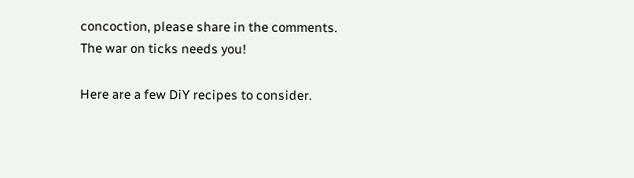concoction, please share in the comments. The war on ticks needs you!

Here are a few DiY recipes to consider.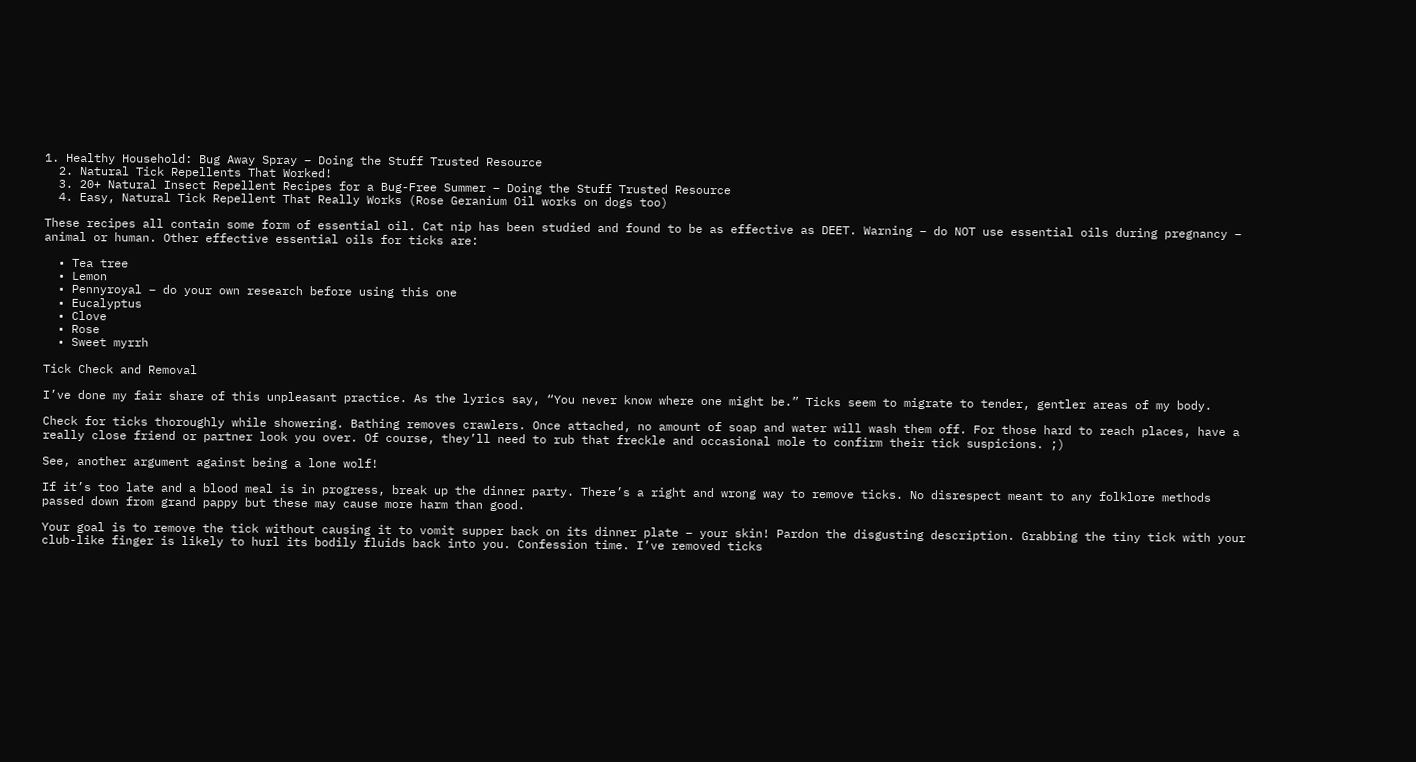1. Healthy Household: Bug Away Spray – Doing the Stuff Trusted Resource
  2. Natural Tick Repellents That Worked!
  3. 20+ Natural Insect Repellent Recipes for a Bug-Free Summer – Doing the Stuff Trusted Resource
  4. Easy, Natural Tick Repellent That Really Works (Rose Geranium Oil works on dogs too)

These recipes all contain some form of essential oil. Cat nip has been studied and found to be as effective as DEET. Warning – do NOT use essential oils during pregnancy – animal or human. Other effective essential oils for ticks are:

  • Tea tree
  • Lemon
  • Pennyroyal – do your own research before using this one
  • Eucalyptus
  • Clove
  • Rose
  • Sweet myrrh

Tick Check and Removal

I’ve done my fair share of this unpleasant practice. As the lyrics say, “You never know where one might be.” Ticks seem to migrate to tender, gentler areas of my body.

Check for ticks thoroughly while showering. Bathing removes crawlers. Once attached, no amount of soap and water will wash them off. For those hard to reach places, have a really close friend or partner look you over. Of course, they’ll need to rub that freckle and occasional mole to confirm their tick suspicions. ;)

See, another argument against being a lone wolf!

If it’s too late and a blood meal is in progress, break up the dinner party. There’s a right and wrong way to remove ticks. No disrespect meant to any folklore methods passed down from grand pappy but these may cause more harm than good.

Your goal is to remove the tick without causing it to vomit supper back on its dinner plate – your skin! Pardon the disgusting description. Grabbing the tiny tick with your club-like finger is likely to hurl its bodily fluids back into you. Confession time. I’ve removed ticks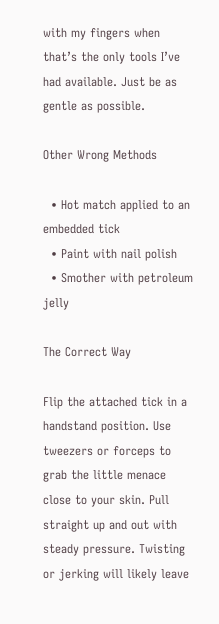with my fingers when that’s the only tools I’ve had available. Just be as gentle as possible.

Other Wrong Methods

  • Hot match applied to an embedded tick
  • Paint with nail polish
  • Smother with petroleum jelly

The Correct Way

Flip the attached tick in a handstand position. Use tweezers or forceps to grab the little menace close to your skin. Pull straight up and out with steady pressure. Twisting or jerking will likely leave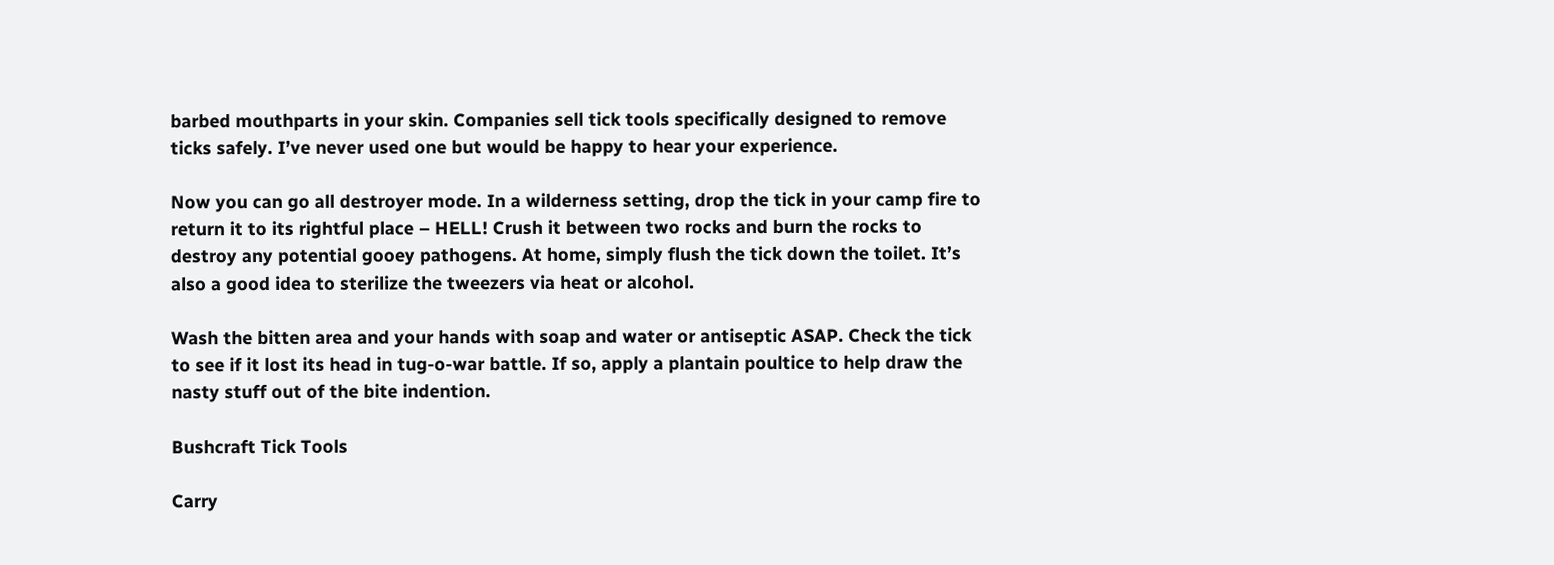barbed mouthparts in your skin. Companies sell tick tools specifically designed to remove ticks safely. I’ve never used one but would be happy to hear your experience.

Now you can go all destroyer mode. In a wilderness setting, drop the tick in your camp fire to return it to its rightful place – HELL! Crush it between two rocks and burn the rocks to destroy any potential gooey pathogens. At home, simply flush the tick down the toilet. It’s also a good idea to sterilize the tweezers via heat or alcohol.

Wash the bitten area and your hands with soap and water or antiseptic ASAP. Check the tick to see if it lost its head in tug-o-war battle. If so, apply a plantain poultice to help draw the nasty stuff out of the bite indention.

Bushcraft Tick Tools

Carry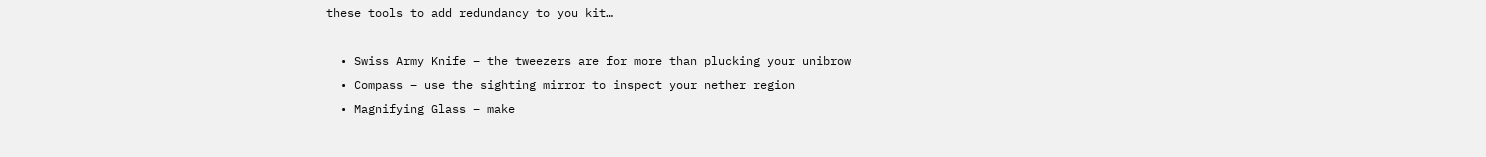these tools to add redundancy to you kit…

  • Swiss Army Knife – the tweezers are for more than plucking your unibrow
  • Compass – use the sighting mirror to inspect your nether region
  • Magnifying Glass – make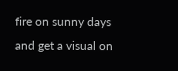fire on sunny days and get a visual on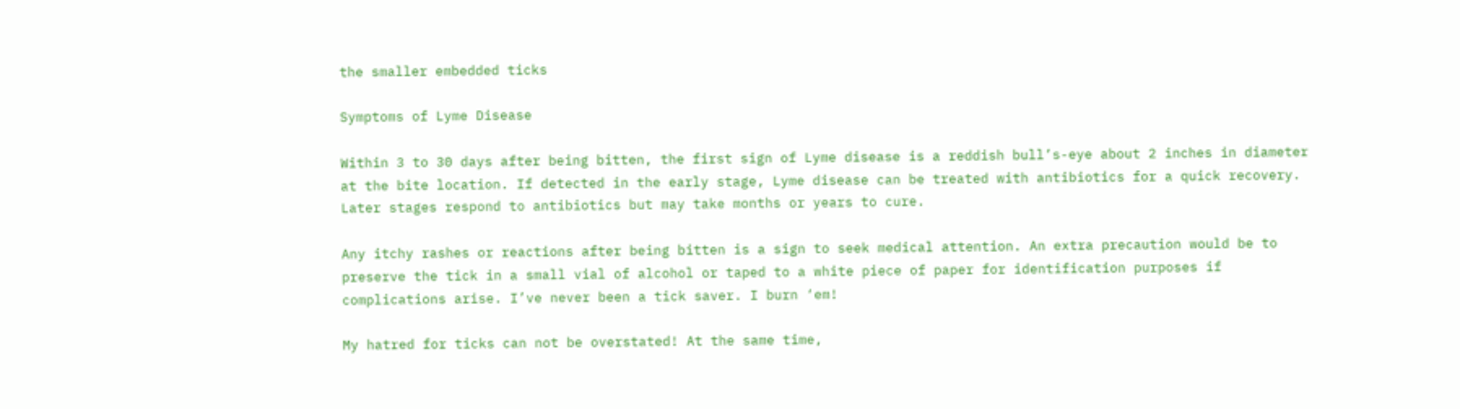the smaller embedded ticks

Symptoms of Lyme Disease

Within 3 to 30 days after being bitten, the first sign of Lyme disease is a reddish bull’s-eye about 2 inches in diameter at the bite location. If detected in the early stage, Lyme disease can be treated with antibiotics for a quick recovery. Later stages respond to antibiotics but may take months or years to cure.

Any itchy rashes or reactions after being bitten is a sign to seek medical attention. An extra precaution would be to preserve the tick in a small vial of alcohol or taped to a white piece of paper for identification purposes if complications arise. I’ve never been a tick saver. I burn ‘em!

My hatred for ticks can not be overstated! At the same time,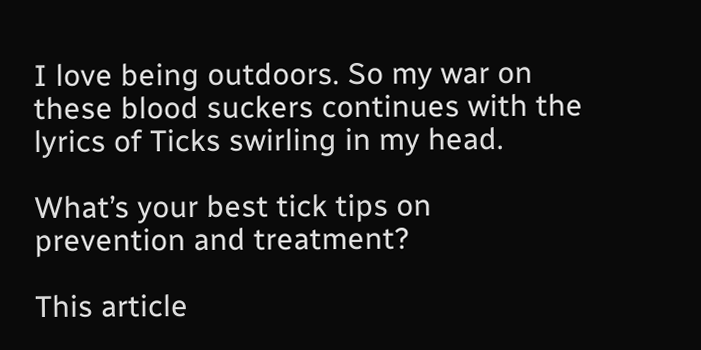I love being outdoors. So my war on these blood suckers continues with the lyrics of Ticks swirling in my head.

What’s your best tick tips on prevention and treatment?

This article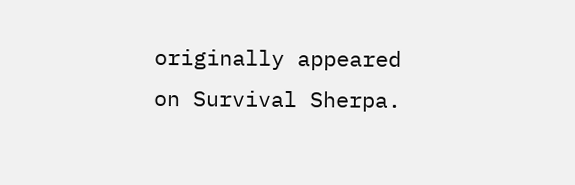originally appeared on Survival Sherpa.